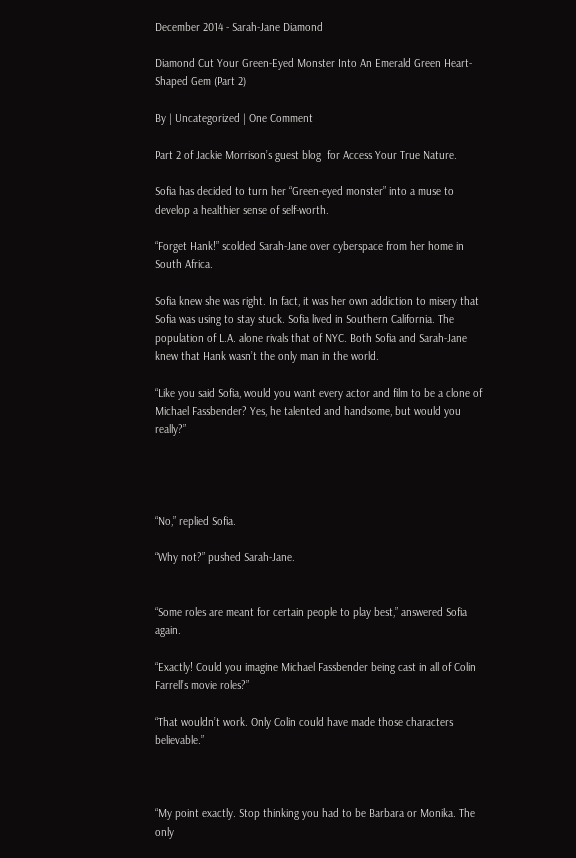December 2014 - Sarah-Jane Diamond

Diamond Cut Your Green-Eyed Monster Into An Emerald Green Heart-Shaped Gem (Part 2)

By | Uncategorized | One Comment

Part 2 of Jackie Morrison’s guest blog  for Access Your True Nature.

Sofia has decided to turn her “Green-eyed monster” into a muse to develop a healthier sense of self-worth.

“Forget Hank!” scolded Sarah-Jane over cyberspace from her home in South Africa.

Sofia knew she was right. In fact, it was her own addiction to misery that Sofia was using to stay stuck. Sofia lived in Southern California. The population of L.A. alone rivals that of NYC. Both Sofia and Sarah-Jane knew that Hank wasn’t the only man in the world.

“Like you said Sofia, would you want every actor and film to be a clone of Michael Fassbender? Yes, he talented and handsome, but would you really?”




“No,” replied Sofia.

“Why not?” pushed Sarah-Jane.


“Some roles are meant for certain people to play best,” answered Sofia again.

“Exactly! Could you imagine Michael Fassbender being cast in all of Colin Farrell’s movie roles?”

“That wouldn’t work. Only Colin could have made those characters believable.”



“My point exactly. Stop thinking you had to be Barbara or Monika. The only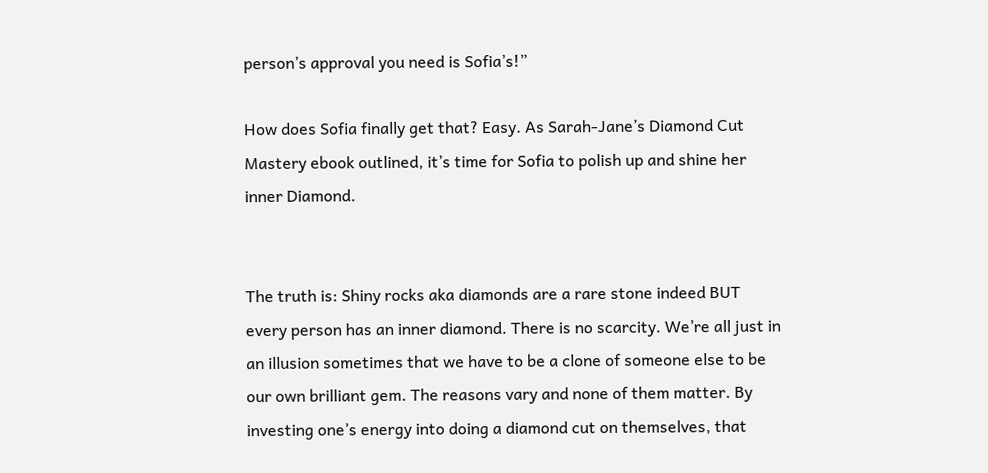person’s approval you need is Sofia’s!”

How does Sofia finally get that? Easy. As Sarah-Jane’s Diamond Cut Mastery ebook outlined, it’s time for Sofia to polish up and shine her inner Diamond.


The truth is: Shiny rocks aka diamonds are a rare stone indeed BUT every person has an inner diamond. There is no scarcity. We’re all just in an illusion sometimes that we have to be a clone of someone else to be our own brilliant gem. The reasons vary and none of them matter. By investing one’s energy into doing a diamond cut on themselves, that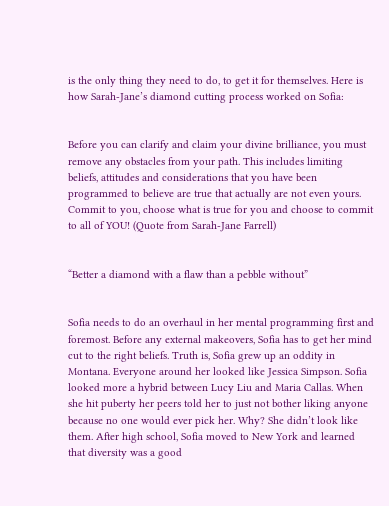is the only thing they need to do, to get it for themselves. Here is how Sarah-Jane’s diamond cutting process worked on Sofia:


Before you can clarify and claim your divine brilliance, you must remove any obstacles from your path. This includes limiting beliefs, attitudes and considerations that you have been programmed to believe are true that actually are not even yours. Commit to you, choose what is true for you and choose to commit to all of YOU! (Quote from Sarah-Jane Farrell)


“Better a diamond with a flaw than a pebble without”


Sofia needs to do an overhaul in her mental programming first and foremost. Before any external makeovers, Sofia has to get her mind cut to the right beliefs. Truth is, Sofia grew up an oddity in Montana. Everyone around her looked like Jessica Simpson. Sofia looked more a hybrid between Lucy Liu and Maria Callas. When she hit puberty her peers told her to just not bother liking anyone because no one would ever pick her. Why? She didn’t look like them. After high school, Sofia moved to New York and learned that diversity was a good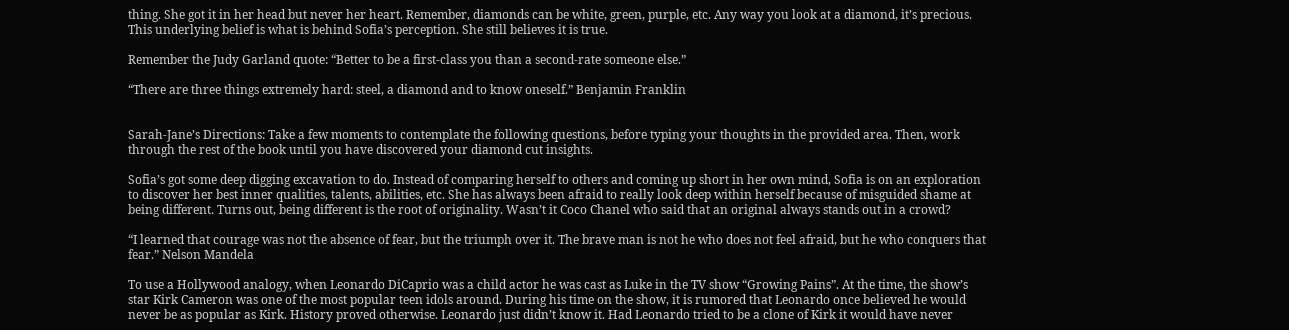thing. She got it in her head but never her heart. Remember, diamonds can be white, green, purple, etc. Any way you look at a diamond, it’s precious. This underlying belief is what is behind Sofia’s perception. She still believes it is true.

Remember the Judy Garland quote: “Better to be a first-class you than a second-rate someone else.”

“There are three things extremely hard: steel, a diamond and to know oneself.” Benjamin Franklin


Sarah-Jane’s Directions: Take a few moments to contemplate the following questions, before typing your thoughts in the provided area. Then, work through the rest of the book until you have discovered your diamond cut insights.

Sofia’s got some deep digging excavation to do. Instead of comparing herself to others and coming up short in her own mind, Sofia is on an exploration to discover her best inner qualities, talents, abilities, etc. She has always been afraid to really look deep within herself because of misguided shame at being different. Turns out, being different is the root of originality. Wasn’t it Coco Chanel who said that an original always stands out in a crowd?

“I learned that courage was not the absence of fear, but the triumph over it. The brave man is not he who does not feel afraid, but he who conquers that fear.” Nelson Mandela

To use a Hollywood analogy, when Leonardo DiCaprio was a child actor he was cast as Luke in the TV show “Growing Pains”. At the time, the show’s star Kirk Cameron was one of the most popular teen idols around. During his time on the show, it is rumored that Leonardo once believed he would never be as popular as Kirk. History proved otherwise. Leonardo just didn’t know it. Had Leonardo tried to be a clone of Kirk it would have never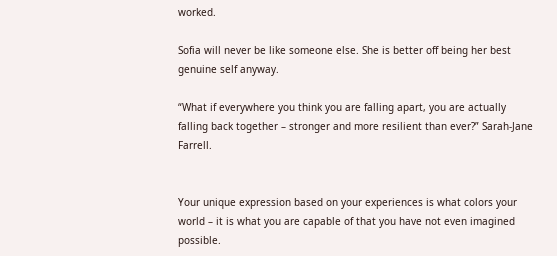worked.

Sofia will never be like someone else. She is better off being her best genuine self anyway.

“What if everywhere you think you are falling apart, you are actually falling back together – stronger and more resilient than ever?” Sarah-Jane Farrell.


Your unique expression based on your experiences is what colors your world – it is what you are capable of that you have not even imagined possible.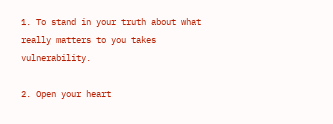1. To stand in your truth about what really matters to you takes vulnerability.

2. Open your heart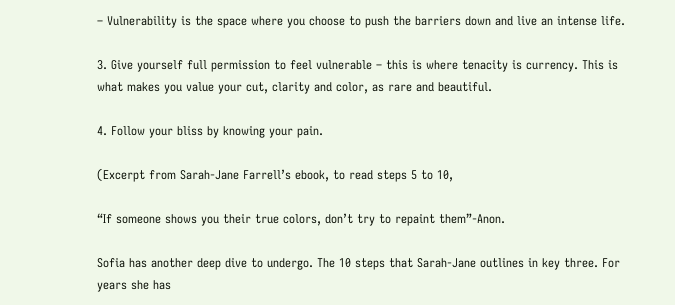– Vulnerability is the space where you choose to push the barriers down and live an intense life.

3. Give yourself full permission to feel vulnerable – this is where tenacity is currency. This is what makes you value your cut, clarity and color, as rare and beautiful.

4. Follow your bliss by knowing your pain.

(Excerpt from Sarah-Jane Farrell’s ebook, to read steps 5 to 10,

“If someone shows you their true colors, don’t try to repaint them”-Anon.

Sofia has another deep dive to undergo. The 10 steps that Sarah-Jane outlines in key three. For years she has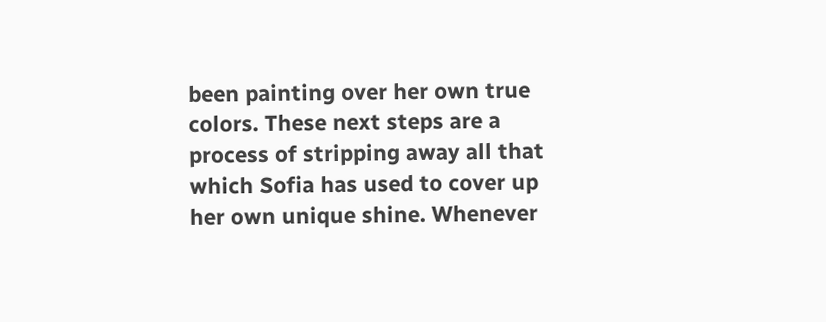been painting over her own true colors. These next steps are a process of stripping away all that which Sofia has used to cover up her own unique shine. Whenever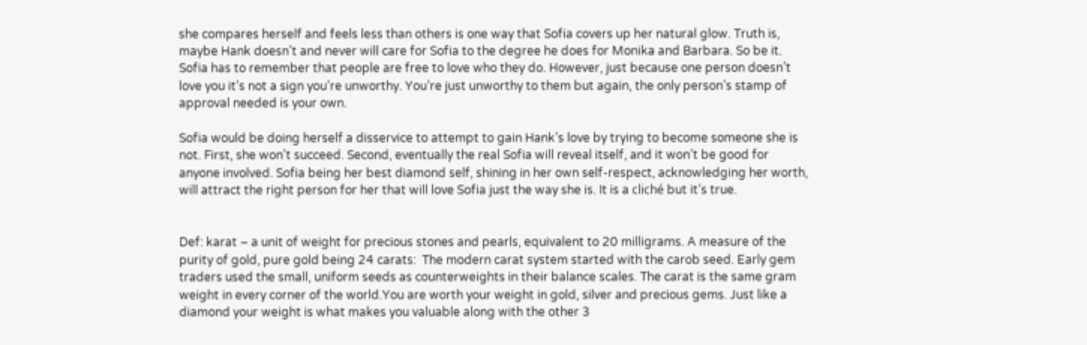she compares herself and feels less than others is one way that Sofia covers up her natural glow. Truth is, maybe Hank doesn’t and never will care for Sofia to the degree he does for Monika and Barbara. So be it. Sofia has to remember that people are free to love who they do. However, just because one person doesn’t love you it’s not a sign you’re unworthy. You’re just unworthy to them but again, the only person’s stamp of approval needed is your own.

Sofia would be doing herself a disservice to attempt to gain Hank’s love by trying to become someone she is not. First, she won’t succeed. Second, eventually the real Sofia will reveal itself, and it won’t be good for anyone involved. Sofia being her best diamond self, shining in her own self-respect, acknowledging her worth, will attract the right person for her that will love Sofia just the way she is. It is a cliché but it’s true.


Def: karat – a unit of weight for precious stones and pearls, equivalent to 20 milligrams. A measure of the purity of gold, pure gold being 24 carats:  The modern carat system started with the carob seed. Early gem traders used the small, uniform seeds as counterweights in their balance scales. The carat is the same gram weight in every corner of the world.You are worth your weight in gold, silver and precious gems. Just like a diamond your weight is what makes you valuable along with the other 3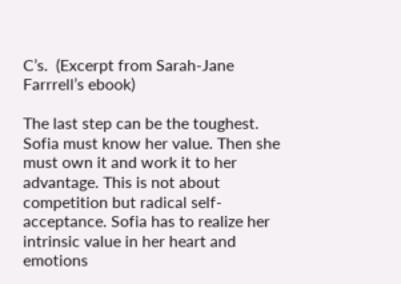C’s.  (Excerpt from Sarah-Jane Farrrell’s ebook)

The last step can be the toughest. Sofia must know her value. Then she must own it and work it to her advantage. This is not about competition but radical self-acceptance. Sofia has to realize her intrinsic value in her heart and emotions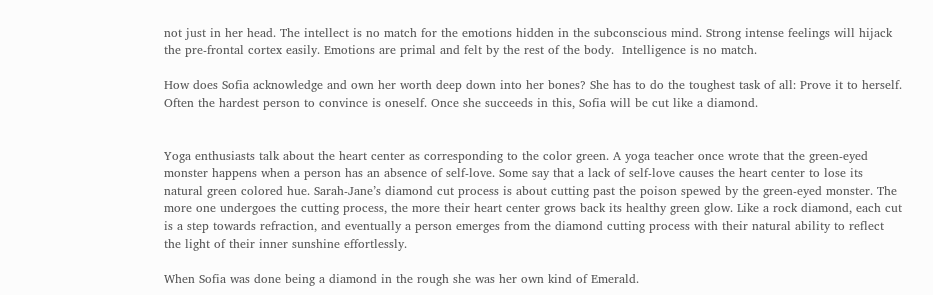not just in her head. The intellect is no match for the emotions hidden in the subconscious mind. Strong intense feelings will hijack the pre-frontal cortex easily. Emotions are primal and felt by the rest of the body.  Intelligence is no match.

How does Sofia acknowledge and own her worth deep down into her bones? She has to do the toughest task of all: Prove it to herself. Often the hardest person to convince is oneself. Once she succeeds in this, Sofia will be cut like a diamond.


Yoga enthusiasts talk about the heart center as corresponding to the color green. A yoga teacher once wrote that the green-eyed monster happens when a person has an absence of self-love. Some say that a lack of self-love causes the heart center to lose its natural green colored hue. Sarah-Jane’s diamond cut process is about cutting past the poison spewed by the green-eyed monster. The more one undergoes the cutting process, the more their heart center grows back its healthy green glow. Like a rock diamond, each cut is a step towards refraction, and eventually a person emerges from the diamond cutting process with their natural ability to reflect the light of their inner sunshine effortlessly.

When Sofia was done being a diamond in the rough she was her own kind of Emerald.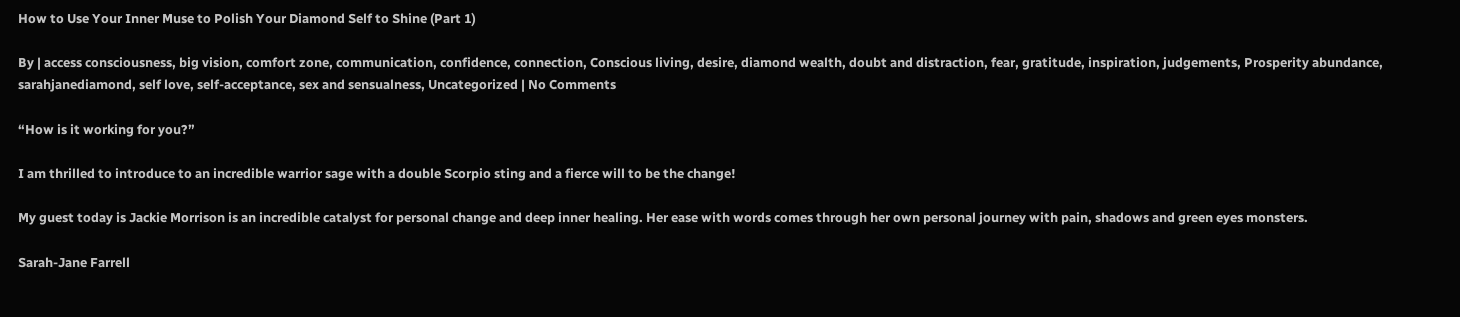How to Use Your Inner Muse to Polish Your Diamond Self to Shine (Part 1)

By | access consciousness, big vision, comfort zone, communication, confidence, connection, Conscious living, desire, diamond wealth, doubt and distraction, fear, gratitude, inspiration, judgements, Prosperity abundance, sarahjanediamond, self love, self-acceptance, sex and sensualness, Uncategorized | No Comments

“How is it working for you?”

I am thrilled to introduce to an incredible warrior sage with a double Scorpio sting and a fierce will to be the change!

My guest today is Jackie Morrison is an incredible catalyst for personal change and deep inner healing. Her ease with words comes through her own personal journey with pain, shadows and green eyes monsters.

Sarah-Jane Farrell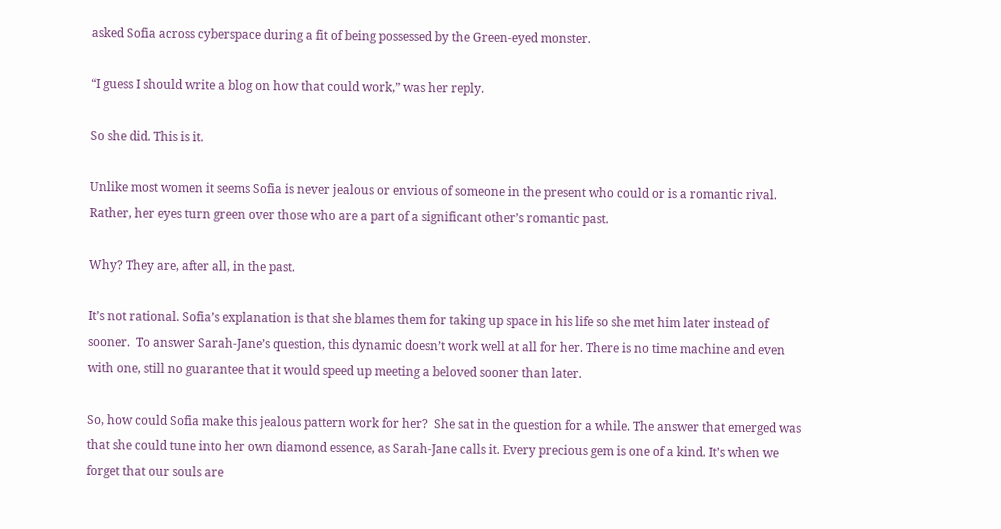asked Sofia across cyberspace during a fit of being possessed by the Green-eyed monster.

“I guess I should write a blog on how that could work,” was her reply.

So she did. This is it.

Unlike most women it seems Sofia is never jealous or envious of someone in the present who could or is a romantic rival. Rather, her eyes turn green over those who are a part of a significant other’s romantic past.

Why? They are, after all, in the past.

It’s not rational. Sofia’s explanation is that she blames them for taking up space in his life so she met him later instead of sooner.  To answer Sarah-Jane’s question, this dynamic doesn’t work well at all for her. There is no time machine and even with one, still no guarantee that it would speed up meeting a beloved sooner than later.

So, how could Sofia make this jealous pattern work for her?  She sat in the question for a while. The answer that emerged was that she could tune into her own diamond essence, as Sarah-Jane calls it. Every precious gem is one of a kind. It’s when we forget that our souls are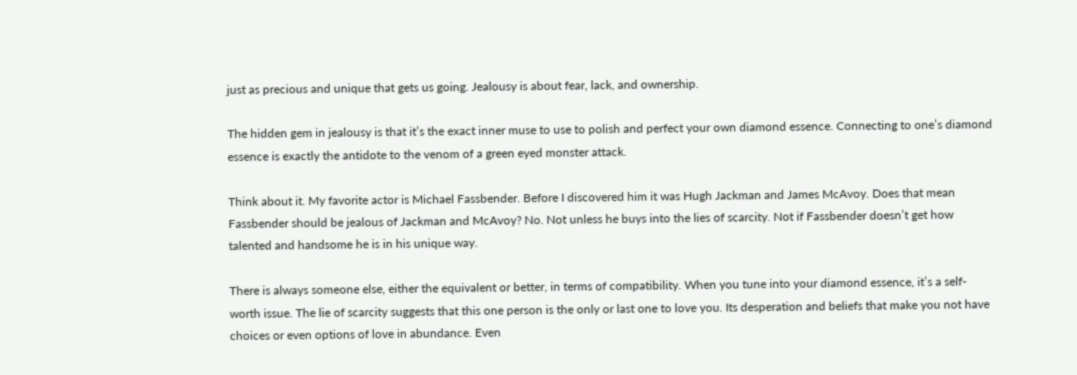just as precious and unique that gets us going. Jealousy is about fear, lack, and ownership.

The hidden gem in jealousy is that it’s the exact inner muse to use to polish and perfect your own diamond essence. Connecting to one’s diamond essence is exactly the antidote to the venom of a green eyed monster attack.

Think about it. My favorite actor is Michael Fassbender. Before I discovered him it was Hugh Jackman and James McAvoy. Does that mean Fassbender should be jealous of Jackman and McAvoy? No. Not unless he buys into the lies of scarcity. Not if Fassbender doesn’t get how talented and handsome he is in his unique way.

There is always someone else, either the equivalent or better, in terms of compatibility. When you tune into your diamond essence, it’s a self-worth issue. The lie of scarcity suggests that this one person is the only or last one to love you. Its desperation and beliefs that make you not have choices or even options of love in abundance. Even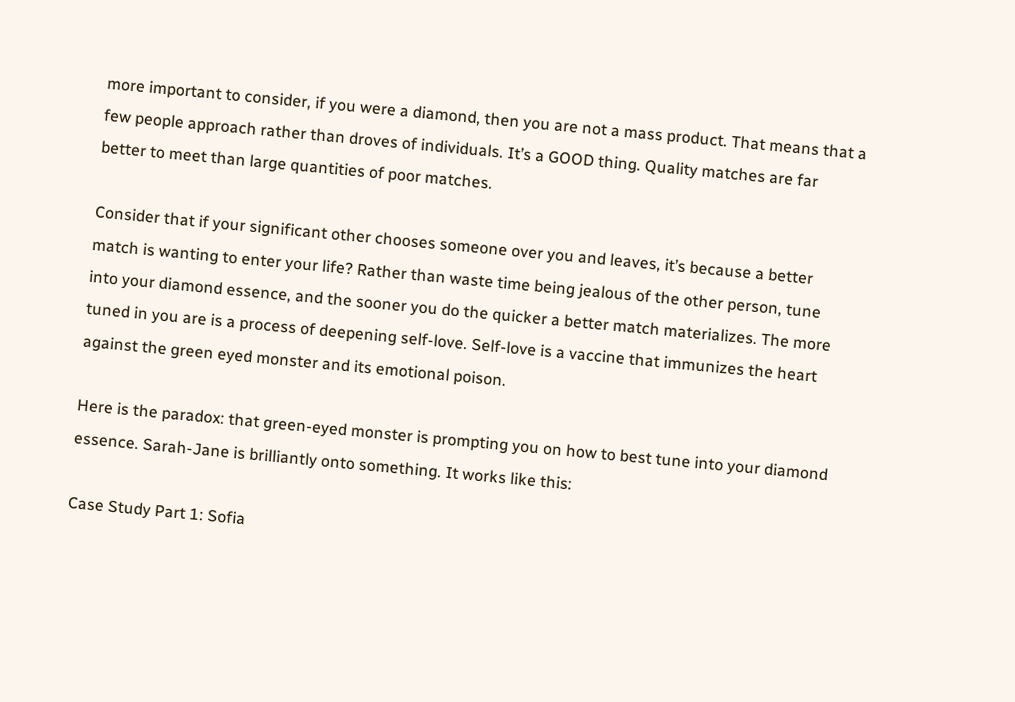more important to consider, if you were a diamond, then you are not a mass product. That means that a few people approach rather than droves of individuals. It’s a GOOD thing. Quality matches are far better to meet than large quantities of poor matches.

Consider that if your significant other chooses someone over you and leaves, it’s because a better match is wanting to enter your life? Rather than waste time being jealous of the other person, tune into your diamond essence, and the sooner you do the quicker a better match materializes. The more tuned in you are is a process of deepening self-love. Self-love is a vaccine that immunizes the heart against the green eyed monster and its emotional poison.

Here is the paradox: that green-eyed monster is prompting you on how to best tune into your diamond essence. Sarah-Jane is brilliantly onto something. It works like this:

Case Study Part 1: Sofia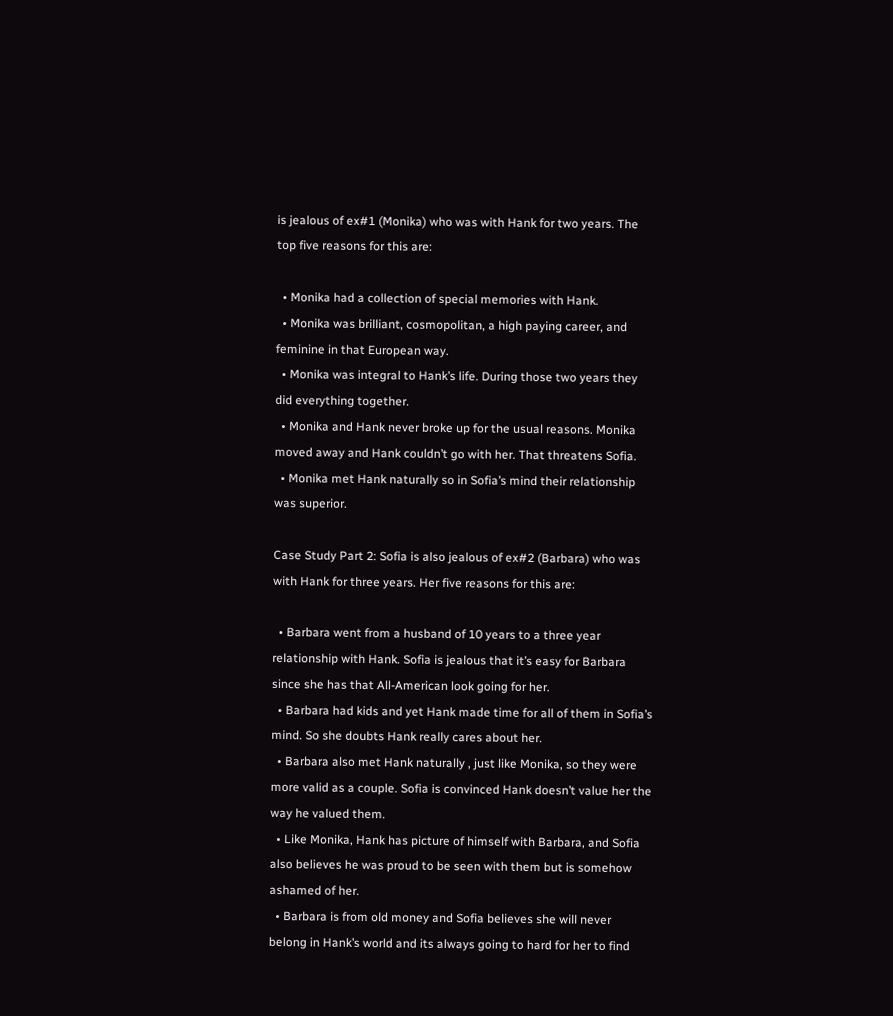is jealous of ex#1 (Monika) who was with Hank for two years. The top five reasons for this are:

  • Monika had a collection of special memories with Hank.
  • Monika was brilliant, cosmopolitan, a high paying career, and feminine in that European way.
  • Monika was integral to Hank’s life. During those two years they did everything together.
  • Monika and Hank never broke up for the usual reasons. Monika moved away and Hank couldn’t go with her. That threatens Sofia.
  • Monika met Hank naturally so in Sofia’s mind their relationship was superior.

Case Study Part 2: Sofia is also jealous of ex#2 (Barbara) who was with Hank for three years. Her five reasons for this are:

  • Barbara went from a husband of 10 years to a three year relationship with Hank. Sofia is jealous that it’s easy for Barbara since she has that All-American look going for her.
  • Barbara had kids and yet Hank made time for all of them in Sofia’s mind. So she doubts Hank really cares about her.
  • Barbara also met Hank naturally , just like Monika, so they were more valid as a couple. Sofia is convinced Hank doesn’t value her the way he valued them.
  • Like Monika, Hank has picture of himself with Barbara, and Sofia also believes he was proud to be seen with them but is somehow ashamed of her.
  • Barbara is from old money and Sofia believes she will never belong in Hank’s world and its always going to hard for her to find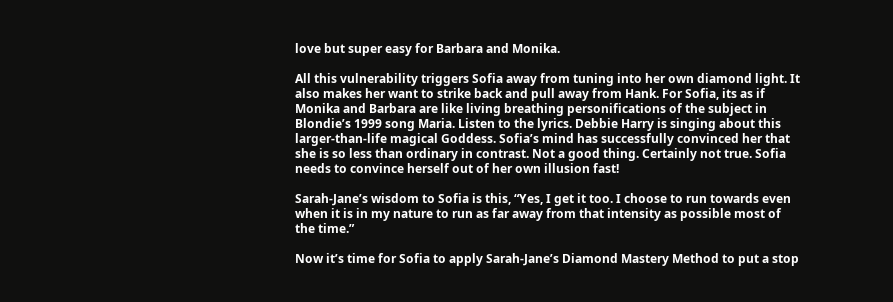love but super easy for Barbara and Monika.

All this vulnerability triggers Sofia away from tuning into her own diamond light. It also makes her want to strike back and pull away from Hank. For Sofia, its as if Monika and Barbara are like living breathing personifications of the subject in Blondie’s 1999 song Maria. Listen to the lyrics. Debbie Harry is singing about this larger-than-life magical Goddess. Sofia’s mind has successfully convinced her that she is so less than ordinary in contrast. Not a good thing. Certainly not true. Sofia needs to convince herself out of her own illusion fast!

Sarah-Jane’s wisdom to Sofia is this, “Yes, I get it too. I choose to run towards even when it is in my nature to run as far away from that intensity as possible most of the time.”

Now it’s time for Sofia to apply Sarah-Jane’s Diamond Mastery Method to put a stop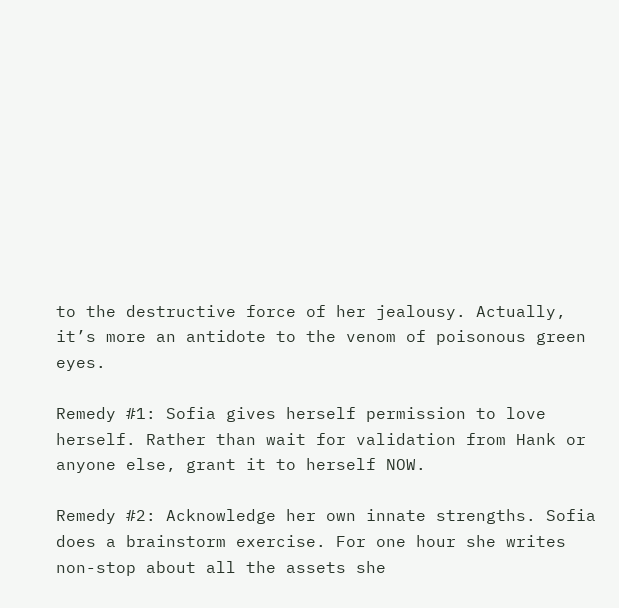to the destructive force of her jealousy. Actually, it’s more an antidote to the venom of poisonous green eyes.

Remedy #1: Sofia gives herself permission to love herself. Rather than wait for validation from Hank or anyone else, grant it to herself NOW.

Remedy #2: Acknowledge her own innate strengths. Sofia does a brainstorm exercise. For one hour she writes non-stop about all the assets she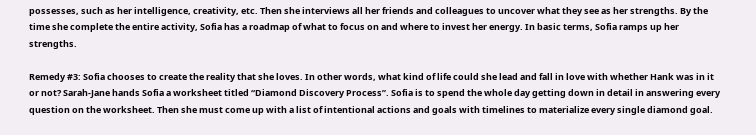possesses, such as her intelligence, creativity, etc. Then she interviews all her friends and colleagues to uncover what they see as her strengths. By the time she complete the entire activity, Sofia has a roadmap of what to focus on and where to invest her energy. In basic terms, Sofia ramps up her strengths.

Remedy #3: Sofia chooses to create the reality that she loves. In other words, what kind of life could she lead and fall in love with whether Hank was in it or not? Sarah-Jane hands Sofia a worksheet titled “Diamond Discovery Process”. Sofia is to spend the whole day getting down in detail in answering every question on the worksheet. Then she must come up with a list of intentional actions and goals with timelines to materialize every single diamond goal.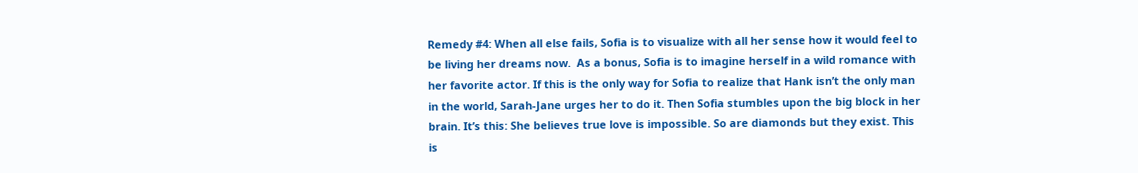Remedy #4: When all else fails, Sofia is to visualize with all her sense how it would feel to be living her dreams now.  As a bonus, Sofia is to imagine herself in a wild romance with her favorite actor. If this is the only way for Sofia to realize that Hank isn’t the only man in the world, Sarah-Jane urges her to do it. Then Sofia stumbles upon the big block in her brain. It’s this: She believes true love is impossible. So are diamonds but they exist. This is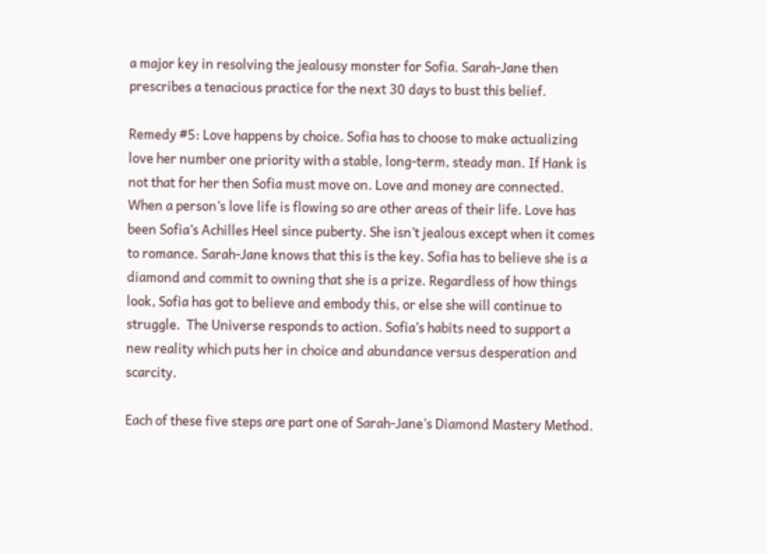a major key in resolving the jealousy monster for Sofia. Sarah-Jane then prescribes a tenacious practice for the next 30 days to bust this belief.

Remedy #5: Love happens by choice. Sofia has to choose to make actualizing love her number one priority with a stable, long-term, steady man. If Hank is not that for her then Sofia must move on. Love and money are connected. When a person’s love life is flowing so are other areas of their life. Love has been Sofia’s Achilles Heel since puberty. She isn’t jealous except when it comes to romance. Sarah-Jane knows that this is the key. Sofia has to believe she is a diamond and commit to owning that she is a prize. Regardless of how things look, Sofia has got to believe and embody this, or else she will continue to struggle.  The Universe responds to action. Sofia’s habits need to support a new reality which puts her in choice and abundance versus desperation and scarcity.

Each of these five steps are part one of Sarah-Jane’s Diamond Mastery Method.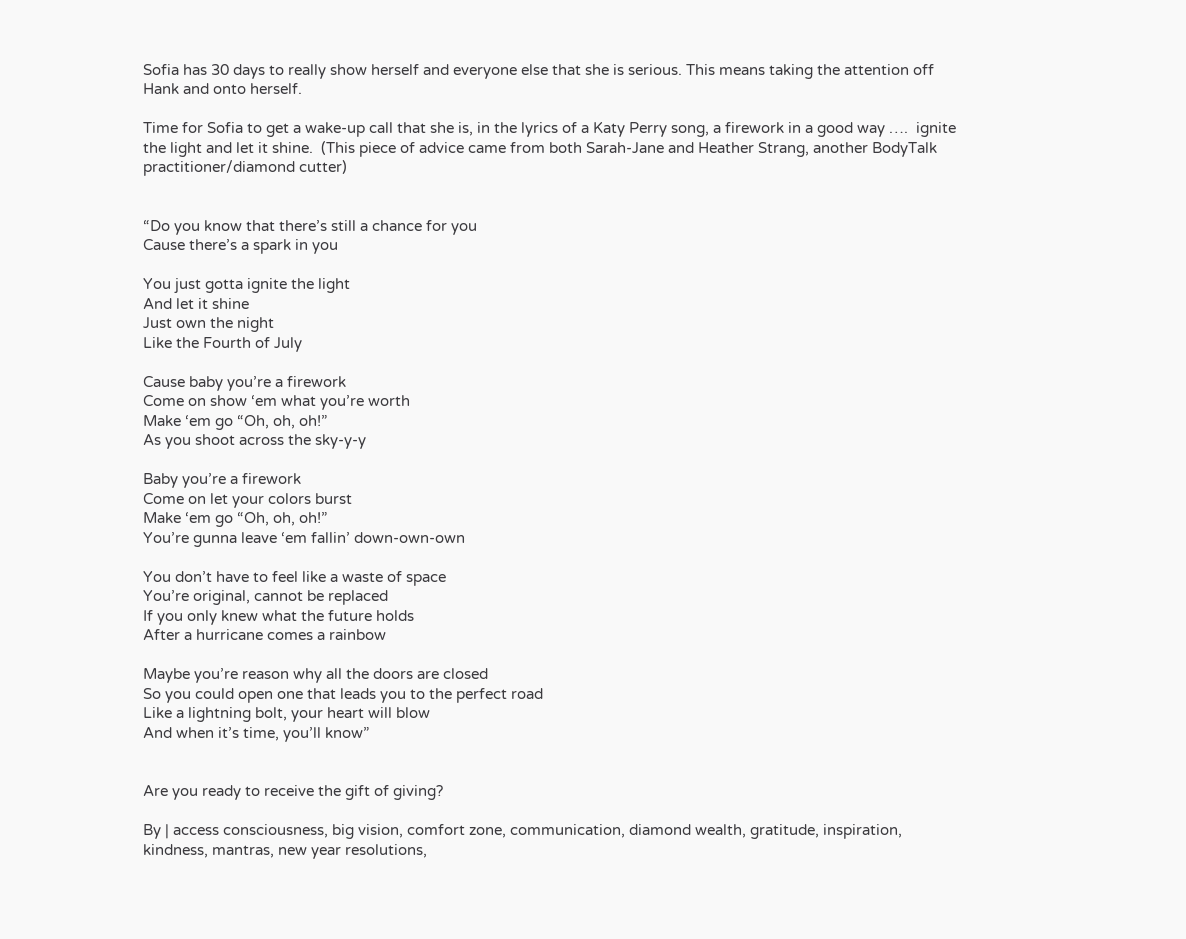Sofia has 30 days to really show herself and everyone else that she is serious. This means taking the attention off Hank and onto herself.

Time for Sofia to get a wake-up call that she is, in the lyrics of a Katy Perry song, a firework in a good way ….  ignite the light and let it shine.  (This piece of advice came from both Sarah-Jane and Heather Strang, another BodyTalk practitioner/diamond cutter)


“Do you know that there’s still a chance for you
Cause there’s a spark in you

You just gotta ignite the light
And let it shine
Just own the night
Like the Fourth of July

Cause baby you’re a firework
Come on show ‘em what you’re worth
Make ‘em go “Oh, oh, oh!”
As you shoot across the sky-y-y

Baby you’re a firework
Come on let your colors burst
Make ‘em go “Oh, oh, oh!”
You’re gunna leave ‘em fallin’ down-own-own

You don’t have to feel like a waste of space
You’re original, cannot be replaced
If you only knew what the future holds
After a hurricane comes a rainbow

Maybe you’re reason why all the doors are closed
So you could open one that leads you to the perfect road
Like a lightning bolt, your heart will blow
And when it’s time, you’ll know”


Are you ready to receive the gift of giving?

By | access consciousness, big vision, comfort zone, communication, diamond wealth, gratitude, inspiration, kindness, mantras, new year resolutions,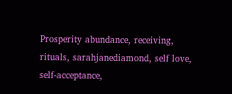Prosperity abundance, receiving, rituals, sarahjanediamond, self love, self-acceptance,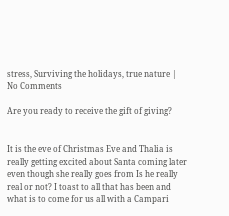stress, Surviving the holidays, true nature | No Comments

Are you ready to receive the gift of giving?


It is the eve of Christmas Eve and Thalia is really getting excited about Santa coming later even though she really goes from Is he really real or not? I toast to all that has been and what is to come for us all with a Campari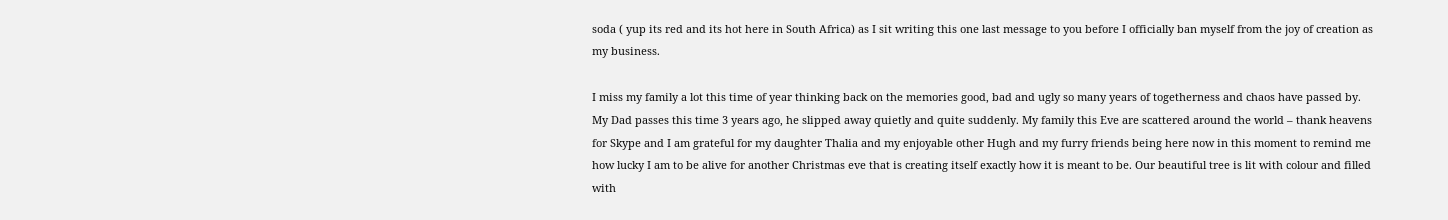soda ( yup its red and its hot here in South Africa) as I sit writing this one last message to you before I officially ban myself from the joy of creation as my business.

I miss my family a lot this time of year thinking back on the memories good, bad and ugly so many years of togetherness and chaos have passed by. My Dad passes this time 3 years ago, he slipped away quietly and quite suddenly. My family this Eve are scattered around the world – thank heavens for Skype and I am grateful for my daughter Thalia and my enjoyable other Hugh and my furry friends being here now in this moment to remind me how lucky I am to be alive for another Christmas eve that is creating itself exactly how it is meant to be. Our beautiful tree is lit with colour and filled with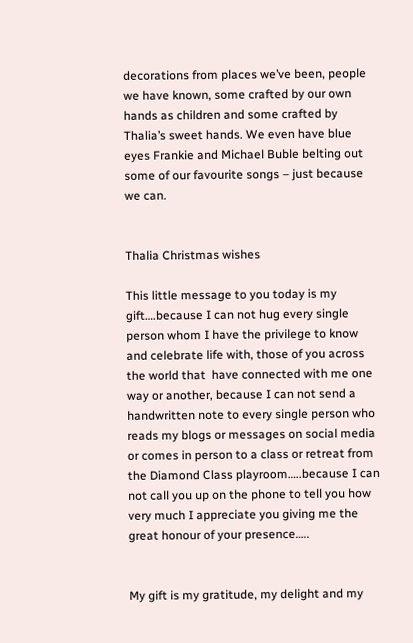decorations from places we’ve been, people we have known, some crafted by our own hands as children and some crafted by Thalia’s sweet hands. We even have blue eyes Frankie and Michael Buble belting out some of our favourite songs – just because we can.


Thalia Christmas wishes

This little message to you today is my gift….because I can not hug every single person whom I have the privilege to know and celebrate life with, those of you across the world that  have connected with me one way or another, because I can not send a handwritten note to every single person who reads my blogs or messages on social media or comes in person to a class or retreat from the Diamond Class playroom…..because I can not call you up on the phone to tell you how very much I appreciate you giving me the great honour of your presence…..


My gift is my gratitude, my delight and my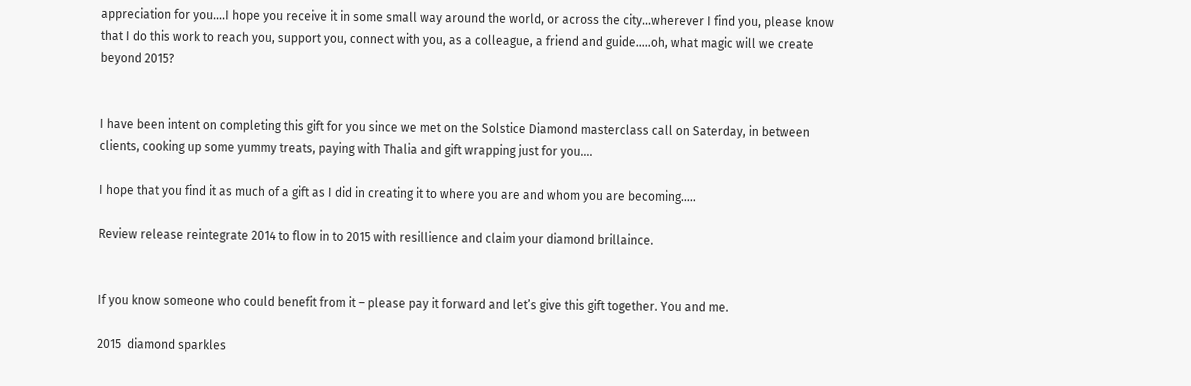appreciation for you….I hope you receive it in some small way around the world, or across the city…wherever I find you, please know that I do this work to reach you, support you, connect with you, as a colleague, a friend and guide…..oh, what magic will we create beyond 2015?


I have been intent on completing this gift for you since we met on the Solstice Diamond masterclass call on Saterday, in between clients, cooking up some yummy treats, paying with Thalia and gift wrapping just for you….

I hope that you find it as much of a gift as I did in creating it to where you are and whom you are becoming…..

Review release reintegrate 2014 to flow in to 2015 with resillience and claim your diamond brillaince.


If you know someone who could benefit from it – please pay it forward and let’s give this gift together. You and me.

2015  diamond sparkles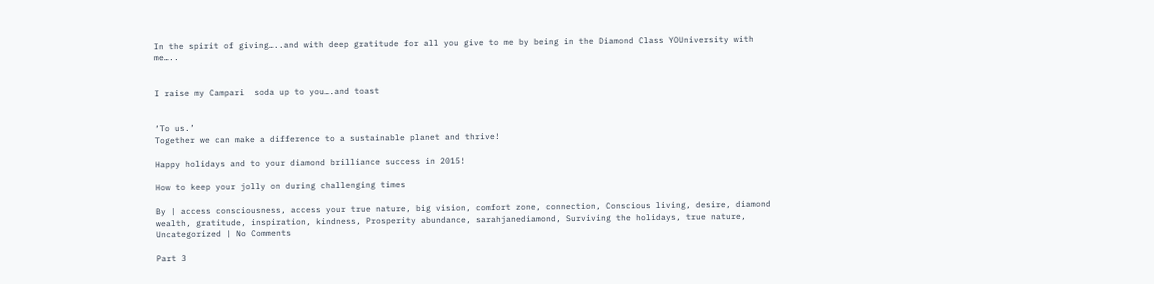In the spirit of giving…..and with deep gratitude for all you give to me by being in the Diamond Class YOUniversity with me…..


I raise my Campari  soda up to you….and toast


‘To us.’
Together we can make a difference to a sustainable planet and thrive!

Happy holidays and to your diamond brilliance success in 2015!

How to keep your jolly on during challenging times

By | access consciousness, access your true nature, big vision, comfort zone, connection, Conscious living, desire, diamond wealth, gratitude, inspiration, kindness, Prosperity abundance, sarahjanediamond, Surviving the holidays, true nature, Uncategorized | No Comments

Part 3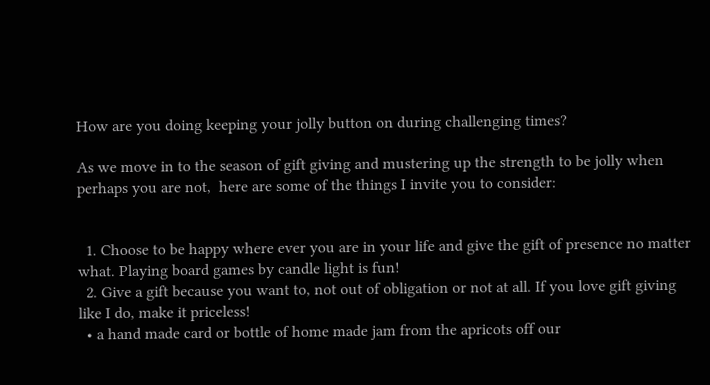How are you doing keeping your jolly button on during challenging times?

As we move in to the season of gift giving and mustering up the strength to be jolly when perhaps you are not,  here are some of the things I invite you to consider:


  1. Choose to be happy where ever you are in your life and give the gift of presence no matter what. Playing board games by candle light is fun!
  2. Give a gift because you want to, not out of obligation or not at all. If you love gift giving like I do, make it priceless!
  • a hand made card or bottle of home made jam from the apricots off our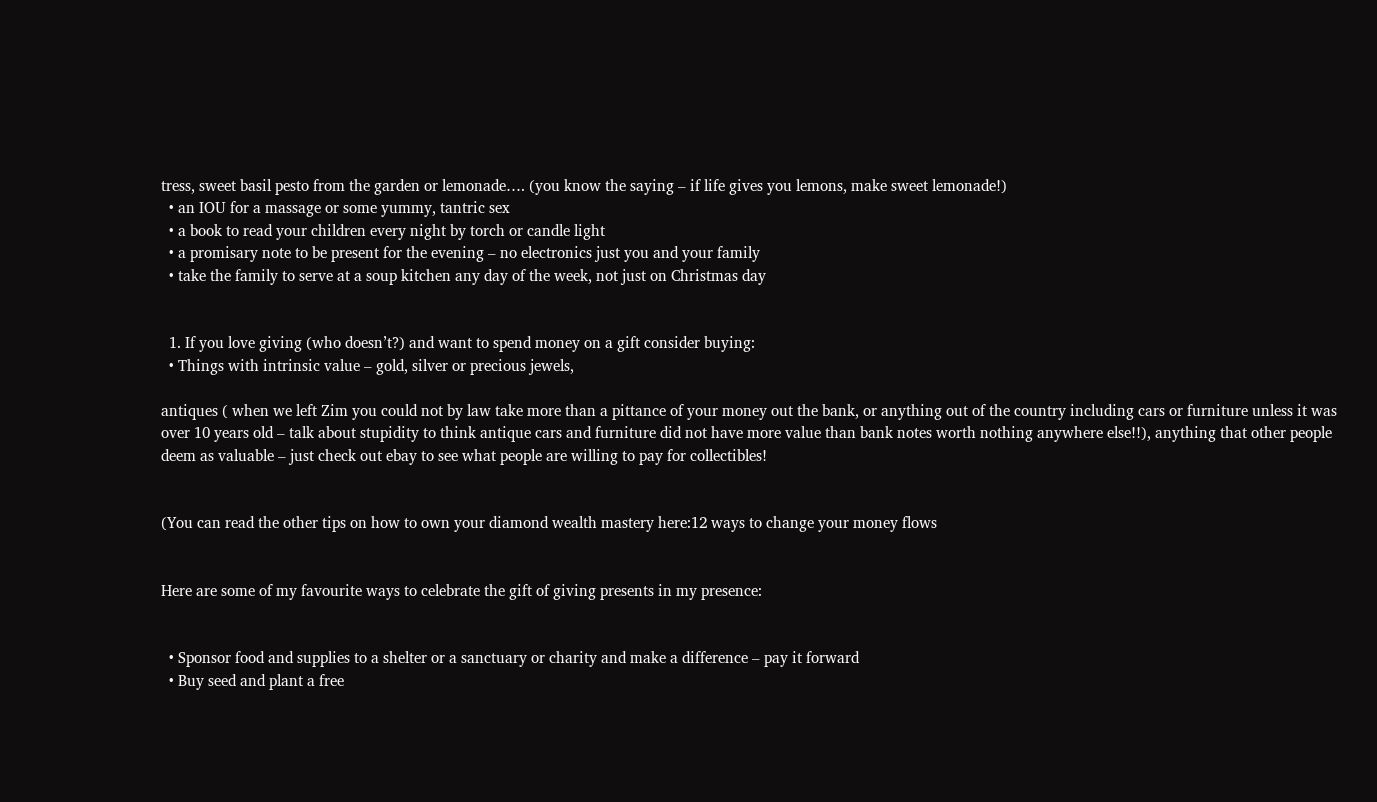tress, sweet basil pesto from the garden or lemonade…. (you know the saying – if life gives you lemons, make sweet lemonade!)
  • an IOU for a massage or some yummy, tantric sex
  • a book to read your children every night by torch or candle light
  • a promisary note to be present for the evening – no electronics just you and your family
  • take the family to serve at a soup kitchen any day of the week, not just on Christmas day


  1. If you love giving (who doesn’t?) and want to spend money on a gift consider buying:
  • Things with intrinsic value – gold, silver or precious jewels,

antiques ( when we left Zim you could not by law take more than a pittance of your money out the bank, or anything out of the country including cars or furniture unless it was over 10 years old – talk about stupidity to think antique cars and furniture did not have more value than bank notes worth nothing anywhere else!!), anything that other people deem as valuable – just check out ebay to see what people are willing to pay for collectibles!


(You can read the other tips on how to own your diamond wealth mastery here:12 ways to change your money flows


Here are some of my favourite ways to celebrate the gift of giving presents in my presence:


  • Sponsor food and supplies to a shelter or a sanctuary or charity and make a difference – pay it forward
  • Buy seed and plant a free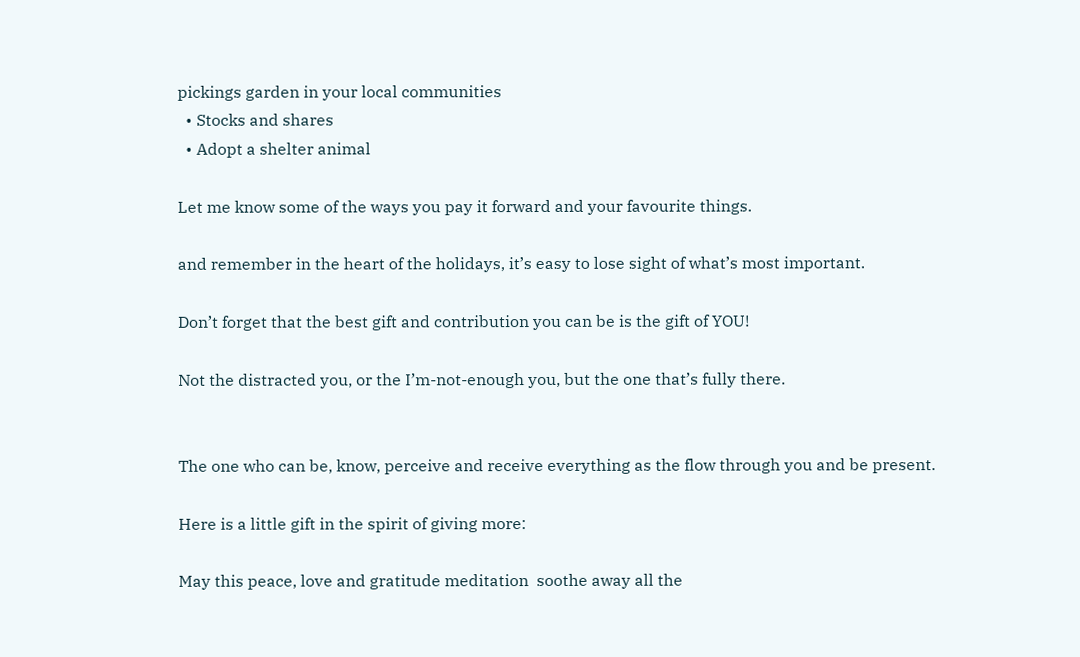pickings garden in your local communities
  • Stocks and shares
  • Adopt a shelter animal

Let me know some of the ways you pay it forward and your favourite things.

and remember in the heart of the holidays, it’s easy to lose sight of what’s most important.

Don’t forget that the best gift and contribution you can be is the gift of YOU!

Not the distracted you, or the I’m-not-enough you, but the one that’s fully there.


The one who can be, know, perceive and receive everything as the flow through you and be present.

Here is a little gift in the spirit of giving more:

May this peace, love and gratitude meditation  soothe away all the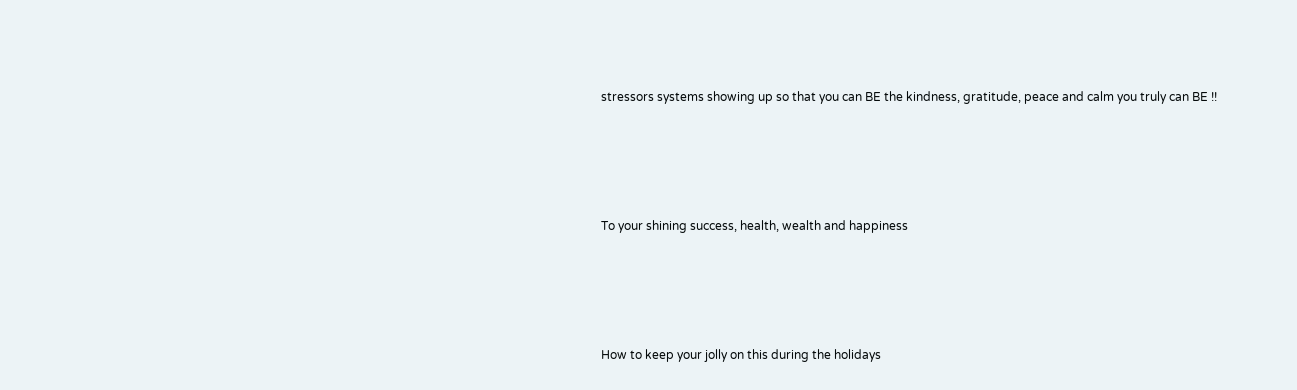stressors systems showing up so that you can BE the kindness, gratitude, peace and calm you truly can BE !!




To your shining success, health, wealth and happiness




How to keep your jolly on this during the holidays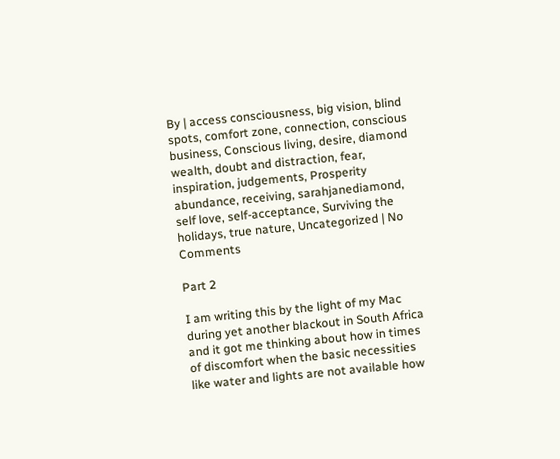By | access consciousness, big vision, blind spots, comfort zone, connection, conscious business, Conscious living, desire, diamond wealth, doubt and distraction, fear, inspiration, judgements, Prosperity abundance, receiving, sarahjanediamond, self love, self-acceptance, Surviving the holidays, true nature, Uncategorized | No Comments

Part 2

I am writing this by the light of my Mac during yet another blackout in South Africa and it got me thinking about how in times of discomfort when the basic necessities like water and lights are not available how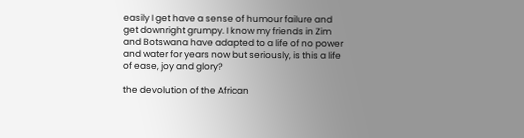easily I get have a sense of humour failure and get downright grumpy. I know my friends in Zim and Botswana have adapted to a life of no power and water for years now but seriously, is this a life of ease, joy and glory?

the devolution of the African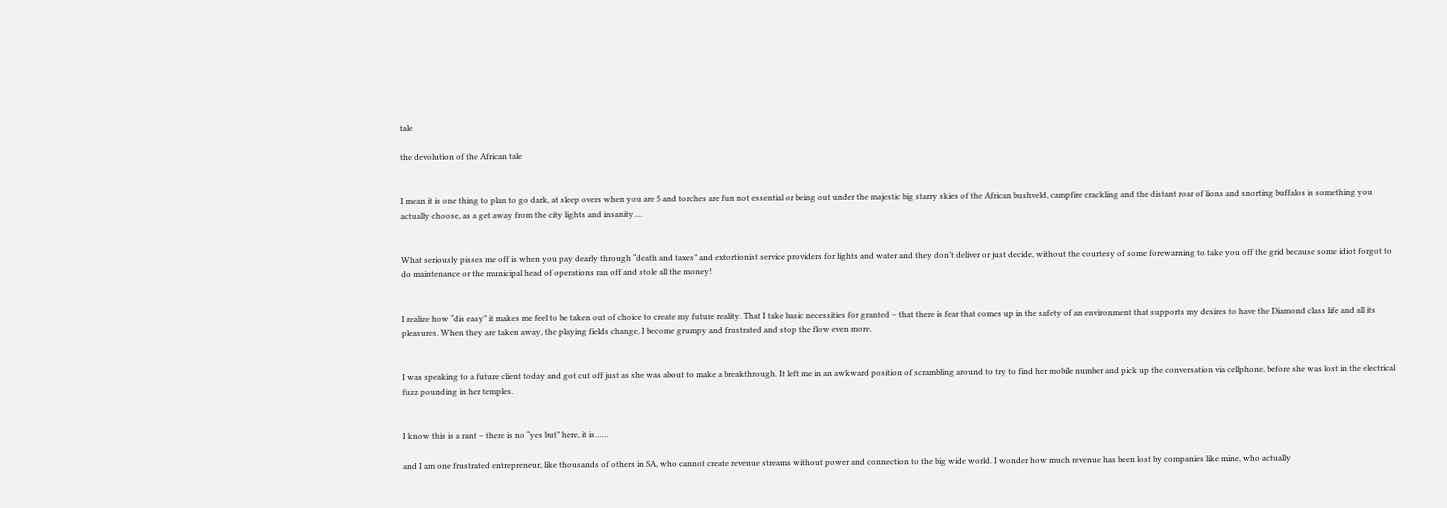tale

the devolution of the African tale


I mean it is one thing to plan to go dark, at sleep overs when you are 5 and torches are fun not essential or being out under the majestic big starry skies of the African bushveld, campfire crackling and the distant roar of lions and snorting buffalos is something you actually choose, as a get away from the city lights and insanity….


What seriously pisses me off is when you pay dearly through “death and taxes” and extortionist service providers for lights and water and they don’t deliver or just decide, without the courtesy of some forewarning to take you off the grid because some idiot forgot to do maintenance or the municipal head of operations ran off and stole all the money!


I realize how “dis easy” it makes me feel to be taken out of choice to create my future reality. That I take basic necessities for granted – that there is fear that comes up in the safety of an environment that supports my desires to have the Diamond class life and all its pleasures. When they are taken away, the playing fields change, I become grumpy and frustrated and stop the flow even more.


I was speaking to a future client today and got cut off just as she was about to make a breakthrough. It left me in an awkward position of scrambling around to try to find her mobile number and pick up the conversation via cellphone, before she was lost in the electrical fuzz pounding in her temples.


I know this is a rant – there is no “yes but” here, it is……

and I am one frustrated entrepreneur, like thousands of others in SA, who cannot create revenue streams without power and connection to the big wide world. I wonder how much revenue has been lost by companies like mine, who actually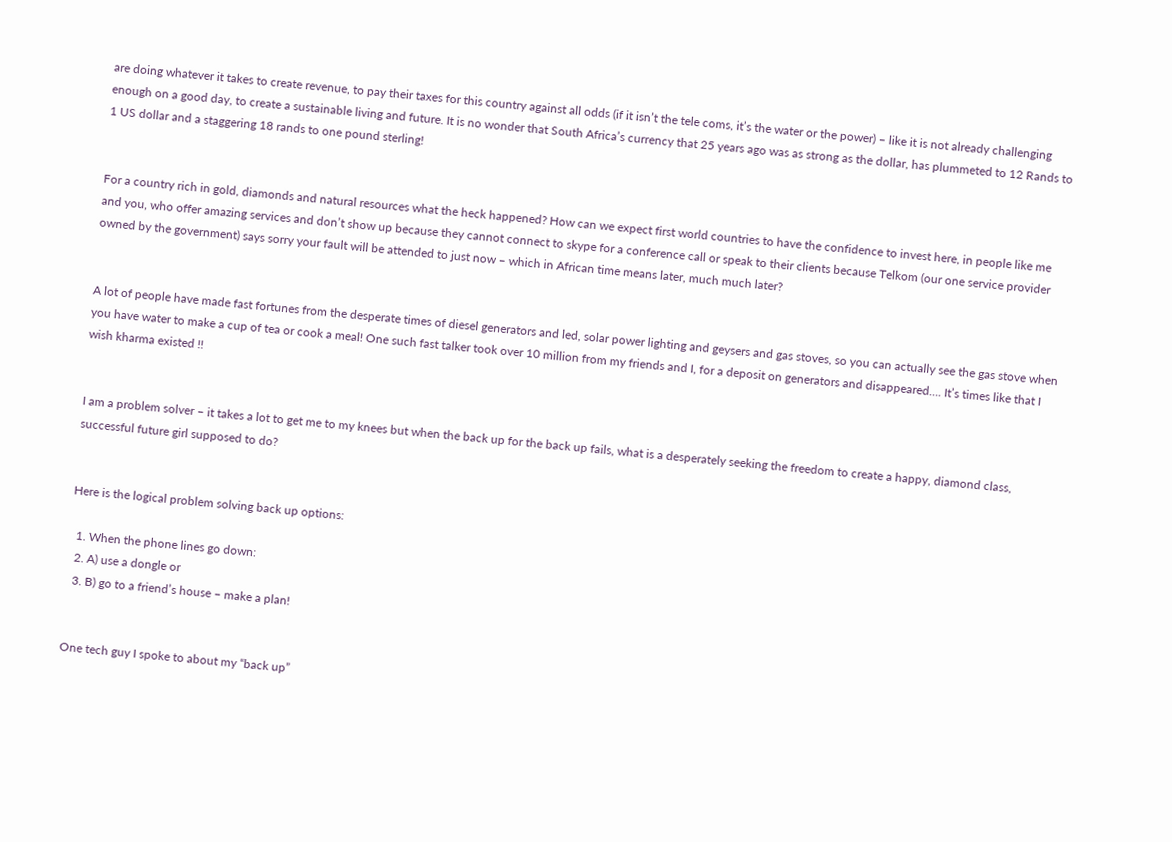are doing whatever it takes to create revenue, to pay their taxes for this country against all odds (if it isn’t the tele coms, it’s the water or the power) – like it is not already challenging enough on a good day, to create a sustainable living and future. It is no wonder that South Africa’s currency that 25 years ago was as strong as the dollar, has plummeted to 12 Rands to 1 US dollar and a staggering 18 rands to one pound sterling!


For a country rich in gold, diamonds and natural resources what the heck happened? How can we expect first world countries to have the confidence to invest here, in people like me and you, who offer amazing services and don’t show up because they cannot connect to skype for a conference call or speak to their clients because Telkom (our one service provider owned by the government) says sorry your fault will be attended to just now – which in African time means later, much much later?


A lot of people have made fast fortunes from the desperate times of diesel generators and led, solar power lighting and geysers and gas stoves, so you can actually see the gas stove when you have water to make a cup of tea or cook a meal! One such fast talker took over 10 million from my friends and I, for a deposit on generators and disappeared…. It’s times like that I wish kharma existed !!


I am a problem solver – it takes a lot to get me to my knees but when the back up for the back up fails, what is a desperately seeking the freedom to create a happy, diamond class, successful future girl supposed to do?


Here is the logical problem solving back up options:

  1. When the phone lines go down:
  2. A) use a dongle or
  3. B) go to a friend’s house – make a plan!


One tech guy I spoke to about my “back up”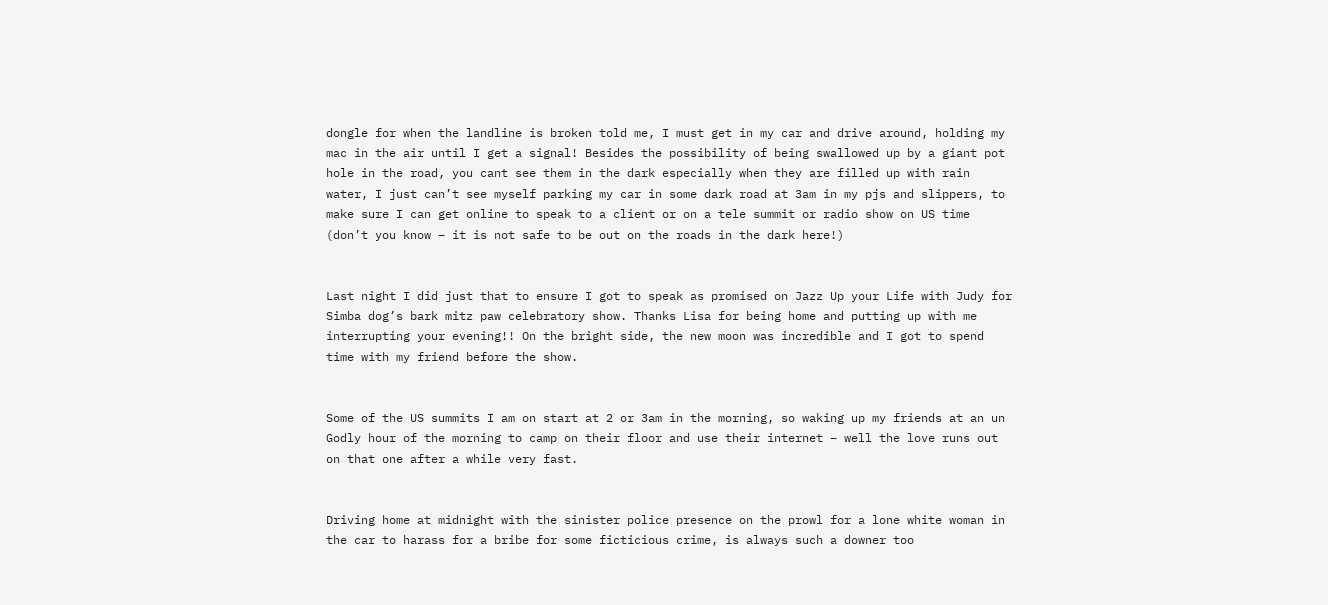dongle for when the landline is broken told me, I must get in my car and drive around, holding my mac in the air until I get a signal! Besides the possibility of being swallowed up by a giant pot hole in the road, you cant see them in the dark especially when they are filled up with rain water, I just can’t see myself parking my car in some dark road at 3am in my pjs and slippers, to make sure I can get online to speak to a client or on a tele summit or radio show on US time (don’t you know – it is not safe to be out on the roads in the dark here!)


Last night I did just that to ensure I got to speak as promised on Jazz Up your Life with Judy for Simba dog’s bark mitz paw celebratory show. Thanks Lisa for being home and putting up with me interrupting your evening!! On the bright side, the new moon was incredible and I got to spend time with my friend before the show.


Some of the US summits I am on start at 2 or 3am in the morning, so waking up my friends at an un Godly hour of the morning to camp on their floor and use their internet – well the love runs out on that one after a while very fast.


Driving home at midnight with the sinister police presence on the prowl for a lone white woman in the car to harass for a bribe for some ficticious crime, is always such a downer too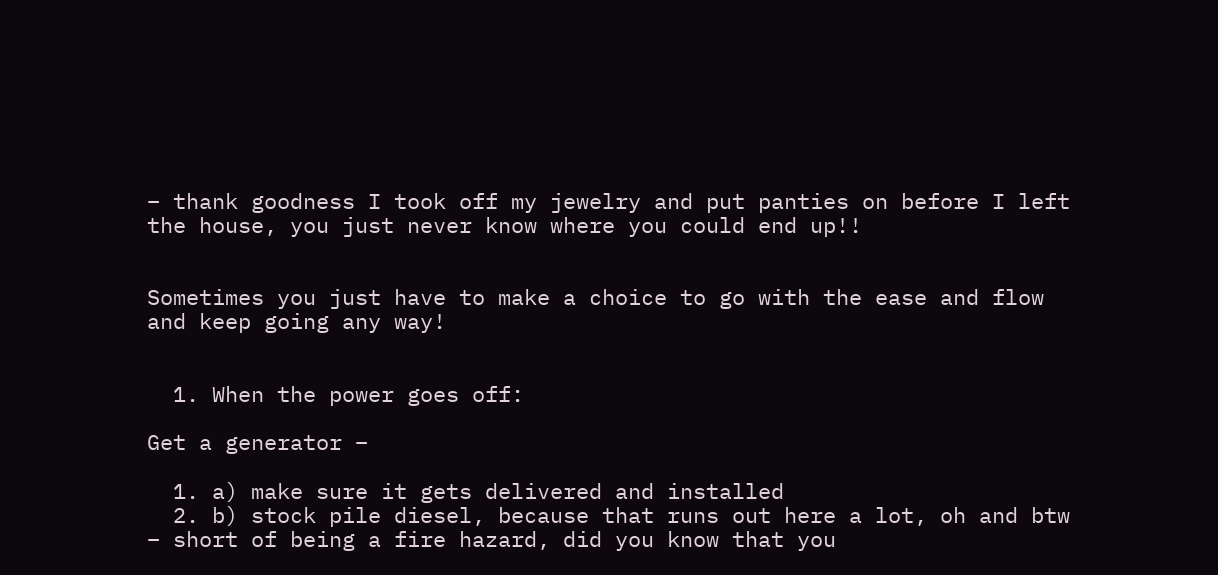– thank goodness I took off my jewelry and put panties on before I left the house, you just never know where you could end up!!


Sometimes you just have to make a choice to go with the ease and flow and keep going any way!


  1. When the power goes off:

Get a generator –

  1. a) make sure it gets delivered and installed
  2. b) stock pile diesel, because that runs out here a lot, oh and btw – short of being a fire hazard, did you know that you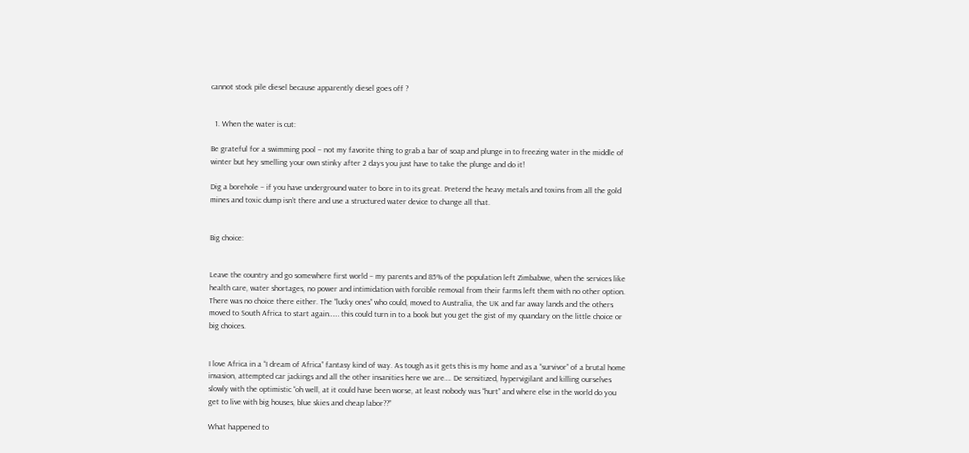cannot stock pile diesel because apparently diesel goes off ?


  1. When the water is cut:

Be grateful for a swimming pool – not my favorite thing to grab a bar of soap and plunge in to freezing water in the middle of winter but hey smelling your own stinky after 2 days you just have to take the plunge and do it!

Dig a borehole – if you have underground water to bore in to its great. Pretend the heavy metals and toxins from all the gold mines and toxic dump isn’t there and use a structured water device to change all that.


Big choice:


Leave the country and go somewhere first world – my parents and 85% of the population left Zimbabwe, when the services like health care, water shortages, no power and intimidation with forcible removal from their farms left them with no other option. There was no choice there either. The “lucky ones” who could, moved to Australia, the UK and far away lands and the others moved to South Africa to start again…… this could turn in to a book but you get the gist of my quandary on the little choice or big choices.


I love Africa in a “I dream of Africa” fantasy kind of way. As tough as it gets this is my home and as a “survivor” of a brutal home invasion, attempted car jackings and all the other insanities here we are…. De sensitized, hypervigilant and killing ourselves slowly with the optimistic “oh well, at it could have been worse, at least nobody was “hurt” and where else in the world do you get to live with big houses, blue skies and cheap labor??”

What happened to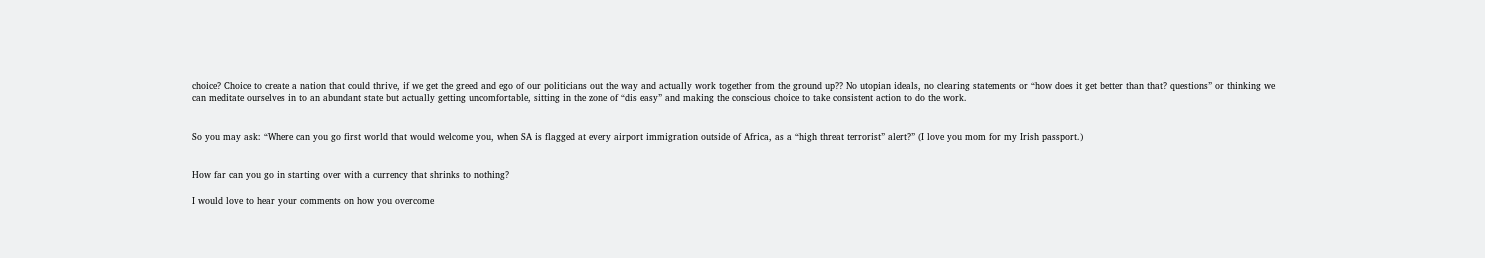choice? Choice to create a nation that could thrive, if we get the greed and ego of our politicians out the way and actually work together from the ground up?? No utopian ideals, no clearing statements or “how does it get better than that? questions” or thinking we can meditate ourselves in to an abundant state but actually getting uncomfortable, sitting in the zone of “dis easy” and making the conscious choice to take consistent action to do the work.


So you may ask: “Where can you go first world that would welcome you, when SA is flagged at every airport immigration outside of Africa, as a “high threat terrorist” alert?” (I love you mom for my Irish passport.)


How far can you go in starting over with a currency that shrinks to nothing?

I would love to hear your comments on how you overcome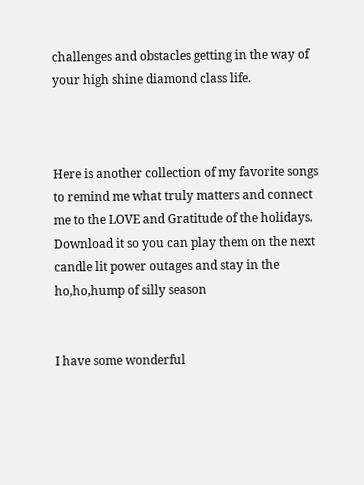challenges and obstacles getting in the way of your high shine diamond class life.



Here is another collection of my favorite songs to remind me what truly matters and connect me to the LOVE and Gratitude of the holidays. Download it so you can play them on the next candle lit power outages and stay in the ho,ho,hump of silly season


I have some wonderful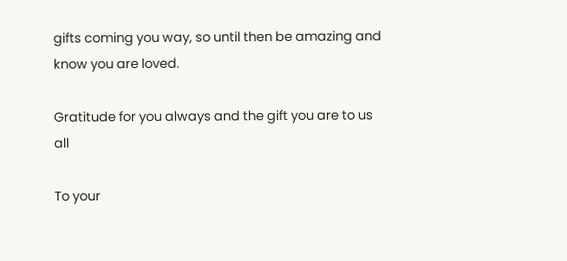gifts coming you way, so until then be amazing and know you are loved.

Gratitude for you always and the gift you are to us all

To your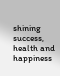shining success, health and happiness